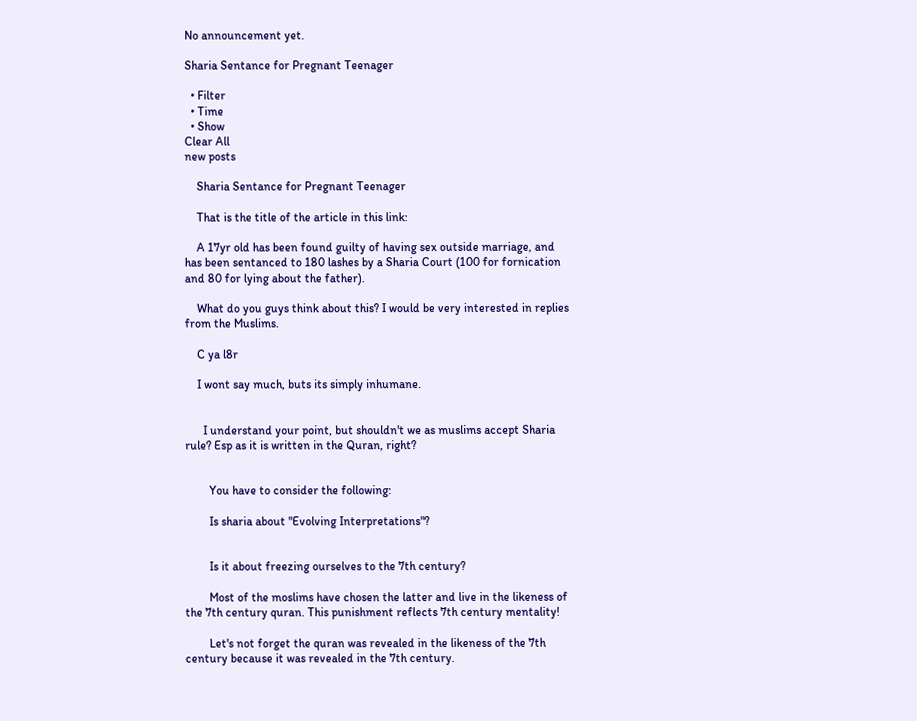No announcement yet.

Sharia Sentance for Pregnant Teenager

  • Filter
  • Time
  • Show
Clear All
new posts

    Sharia Sentance for Pregnant Teenager

    That is the title of the article in this link:

    A 17yr old has been found guilty of having sex outside marriage, and has been sentanced to 180 lashes by a Sharia Court (100 for fornication and 80 for lying about the father).

    What do you guys think about this? I would be very interested in replies from the Muslims.

    C ya l8r

    I wont say much, buts its simply inhumane.


      I understand your point, but shouldn't we as muslims accept Sharia rule? Esp as it is written in the Quran, right?


        You have to consider the following:

        Is sharia about "Evolving Interpretations"?


        Is it about freezing ourselves to the 7th century?

        Most of the moslims have chosen the latter and live in the likeness of the 7th century quran. This punishment reflects 7th century mentality!

        Let's not forget the quran was revealed in the likeness of the 7th century because it was revealed in the 7th century.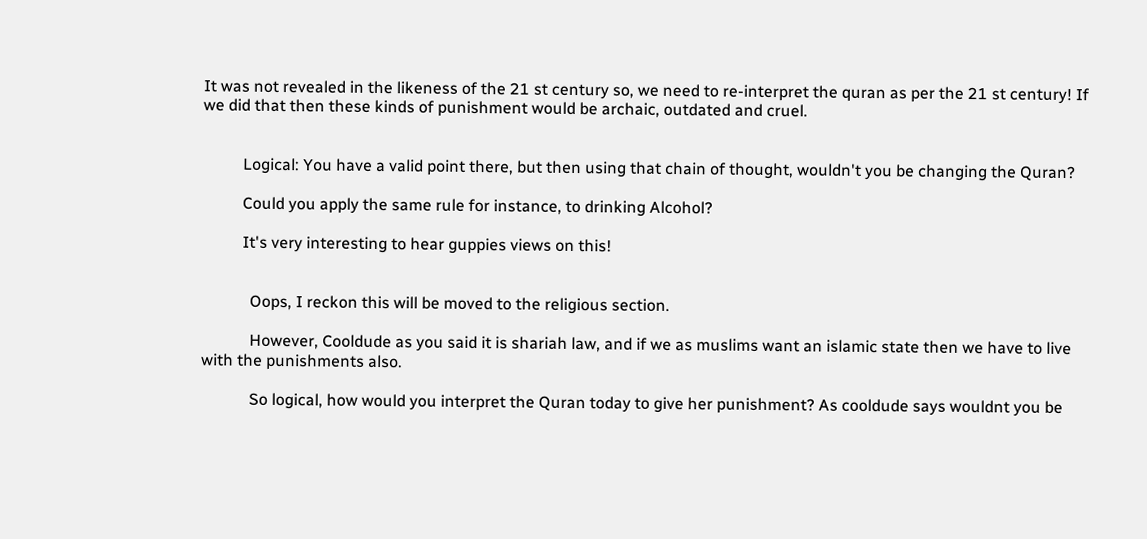It was not revealed in the likeness of the 21 st century so, we need to re-interpret the quran as per the 21 st century! If we did that then these kinds of punishment would be archaic, outdated and cruel.


          Logical: You have a valid point there, but then using that chain of thought, wouldn't you be changing the Quran?

          Could you apply the same rule for instance, to drinking Alcohol?

          It's very interesting to hear guppies views on this!


            Oops, I reckon this will be moved to the religious section.

            However, Cooldude as you said it is shariah law, and if we as muslims want an islamic state then we have to live with the punishments also.

            So logical, how would you interpret the Quran today to give her punishment? As cooldude says wouldnt you be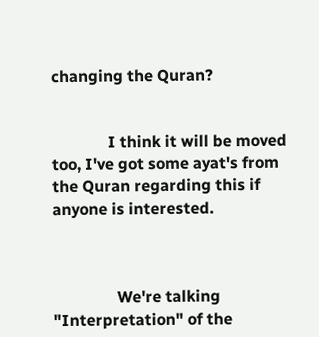changing the Quran?


              I think it will be moved too, I've got some ayat's from the Quran regarding this if anyone is interested.



                We're talking "Interpretation" of the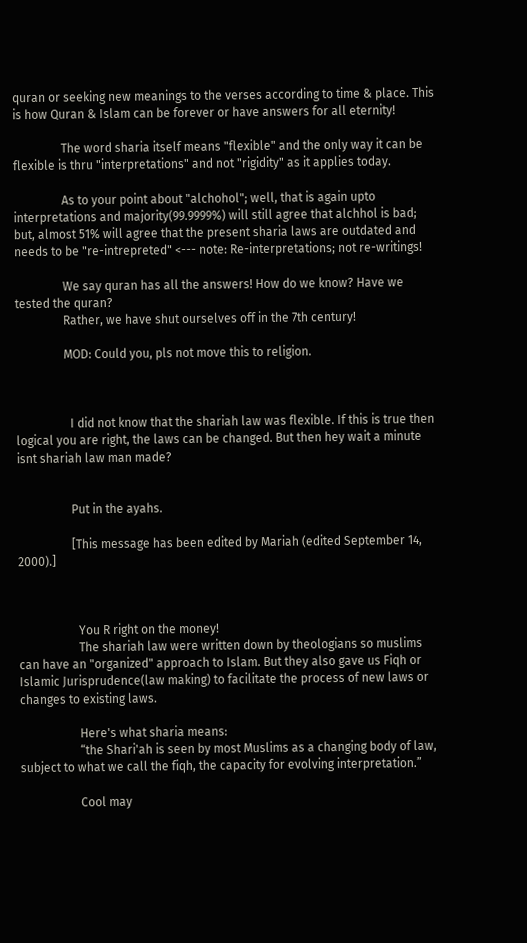quran or seeking new meanings to the verses according to time & place. This is how Quran & Islam can be forever or have answers for all eternity!

                The word sharia itself means "flexible" and the only way it can be flexible is thru "interpretations" and not "rigidity" as it applies today.

                As to your point about "alchohol"; well, that is again upto interpretations and majority(99.9999%) will still agree that alchhol is bad; but, almost 51% will agree that the present sharia laws are outdated and needs to be "re-intrepreted" <--- note: Re-interpretations; not re-writings!

                We say quran has all the answers! How do we know? Have we tested the quran?
                Rather, we have shut ourselves off in the 7th century!

                MOD: Could you, pls not move this to religion.



                  I did not know that the shariah law was flexible. If this is true then logical you are right, the laws can be changed. But then hey wait a minute isnt shariah law man made?


                  Put in the ayahs.

                  [This message has been edited by Mariah (edited September 14, 2000).]



                    You R right on the money!
                    The shariah law were written down by theologians so muslims can have an "organized" approach to Islam. But they also gave us Fiqh or Islamic Jurisprudence(law making) to facilitate the process of new laws or changes to existing laws.

                    Here's what sharia means:
                    “the Shari'ah is seen by most Muslims as a changing body of law, subject to what we call the fiqh, the capacity for evolving interpretation.”

                    Cool may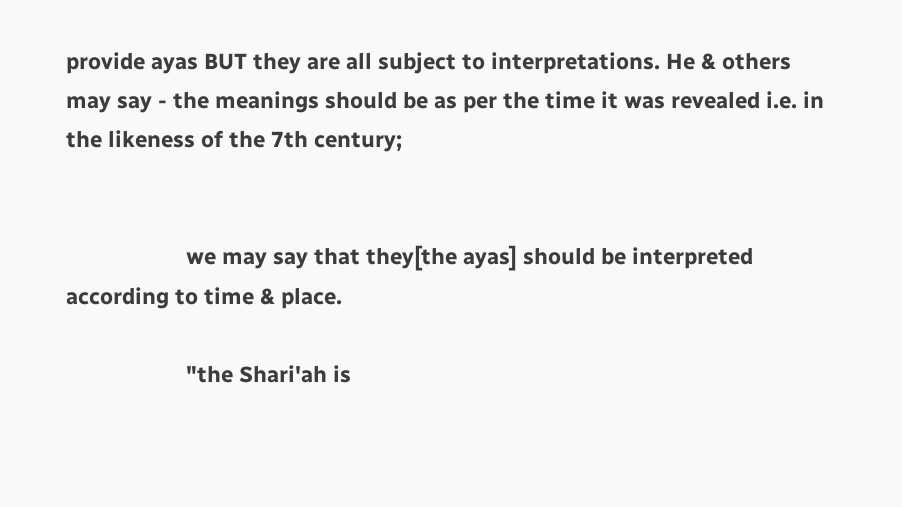provide ayas BUT they are all subject to interpretations. He & others may say - the meanings should be as per the time it was revealed i.e. in the likeness of the 7th century;


                    we may say that they[the ayas] should be interpreted according to time & place.

                    "the Shari'ah is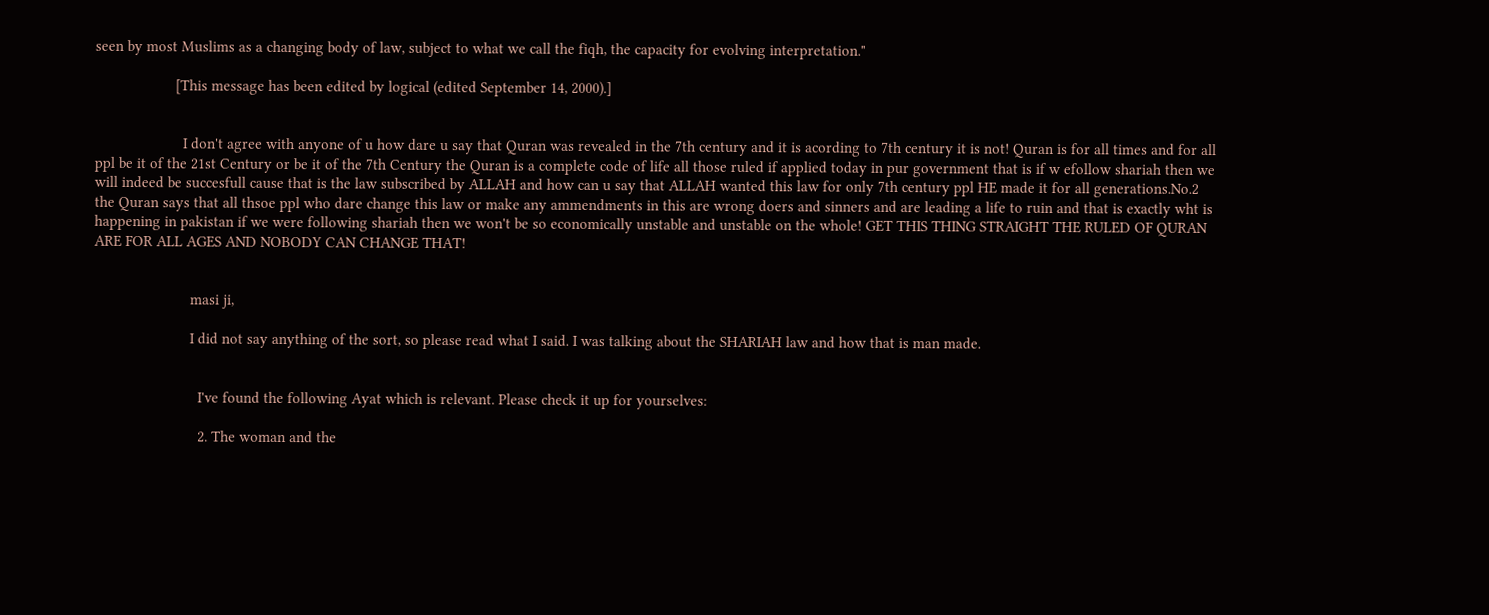seen by most Muslims as a changing body of law, subject to what we call the fiqh, the capacity for evolving interpretation."

                    [This message has been edited by logical (edited September 14, 2000).]


                      I don't agree with anyone of u how dare u say that Quran was revealed in the 7th century and it is acording to 7th century it is not! Quran is for all times and for all ppl be it of the 21st Century or be it of the 7th Century the Quran is a complete code of life all those ruled if applied today in pur government that is if w efollow shariah then we will indeed be succesfull cause that is the law subscribed by ALLAH and how can u say that ALLAH wanted this law for only 7th century ppl HE made it for all generations.No.2 the Quran says that all thsoe ppl who dare change this law or make any ammendments in this are wrong doers and sinners and are leading a life to ruin and that is exactly wht is happening in pakistan if we were following shariah then we won't be so economically unstable and unstable on the whole! GET THIS THING STRAIGHT THE RULED OF QURAN ARE FOR ALL AGES AND NOBODY CAN CHANGE THAT!


                        masi ji,

                        I did not say anything of the sort, so please read what I said. I was talking about the SHARIAH law and how that is man made.


                          I've found the following Ayat which is relevant. Please check it up for yourselves:

                          2. The woman and the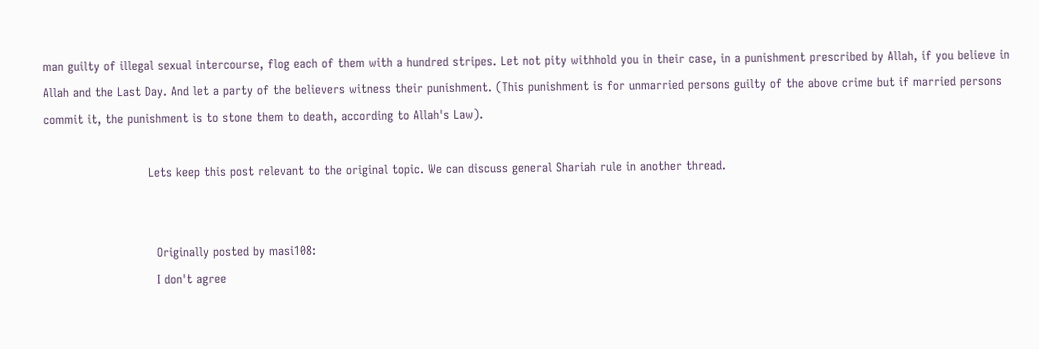man guilty of illegal sexual intercourse, flog each of them with a hundred stripes. Let not pity withhold you in their case, in a punishment prescribed by Allah, if you believe in Allah and the Last Day. And let a party of the believers witness their punishment. (This punishment is for unmarried persons guilty of the above crime but if married persons commit it, the punishment is to stone them to death, according to Allah's Law).

                          Lets keep this post relevant to the original topic. We can discuss general Shariah rule in another thread.


                            Originally posted by masi108:
                            I don't agree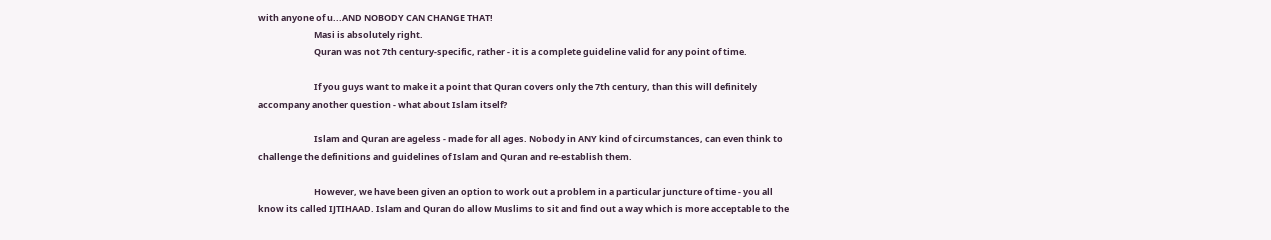with anyone of u...AND NOBODY CAN CHANGE THAT!
                            Masi is absolutely right.
                            Quran was not 7th century-specific, rather - it is a complete guideline valid for any point of time.

                            If you guys want to make it a point that Quran covers only the 7th century, than this will definitely accompany another question - what about Islam itself?

                            Islam and Quran are ageless - made for all ages. Nobody in ANY kind of circumstances, can even think to challenge the definitions and guidelines of Islam and Quran and re-establish them.

                            However, we have been given an option to work out a problem in a particular juncture of time - you all know its called IJTIHAAD. Islam and Quran do allow Muslims to sit and find out a way which is more acceptable to the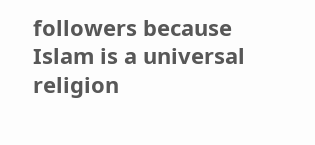followers because Islam is a universal religion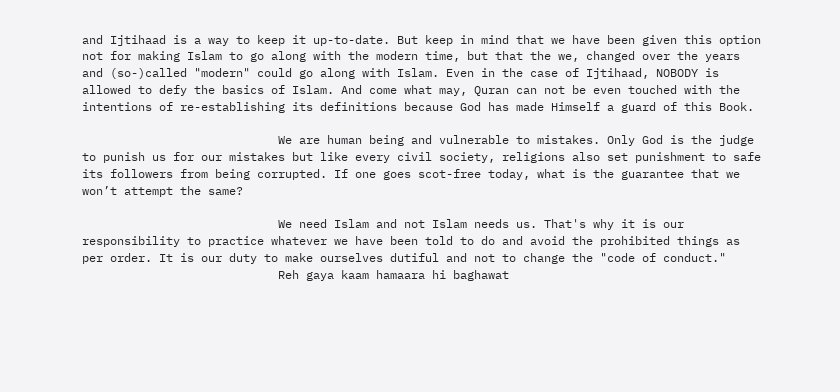and Ijtihaad is a way to keep it up-to-date. But keep in mind that we have been given this option not for making Islam to go along with the modern time, but that the we, changed over the years and (so-)called "modern" could go along with Islam. Even in the case of Ijtihaad, NOBODY is allowed to defy the basics of Islam. And come what may, Quran can not be even touched with the intentions of re-establishing its definitions because God has made Himself a guard of this Book.

                            We are human being and vulnerable to mistakes. Only God is the judge to punish us for our mistakes but like every civil society, religions also set punishment to safe its followers from being corrupted. If one goes scot-free today, what is the guarantee that we won’t attempt the same?

                            We need Islam and not Islam needs us. That's why it is our responsibility to practice whatever we have been told to do and avoid the prohibited things as per order. It is our duty to make ourselves dutiful and not to change the "code of conduct."
                            Reh gaya kaam hamaara hi baghawat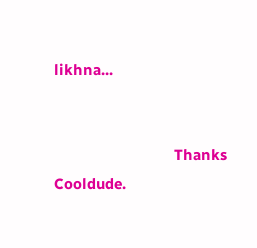likhna...


                              Thanks Cooldude.